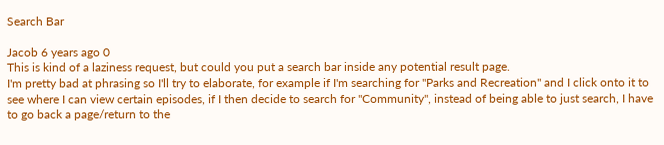Search Bar

Jacob 6 years ago 0
This is kind of a laziness request, but could you put a search bar inside any potential result page.
I'm pretty bad at phrasing so I'll try to elaborate, for example if I'm searching for "Parks and Recreation" and I click onto it to see where I can view certain episodes, if I then decide to search for "Community", instead of being able to just search, I have to go back a page/return to the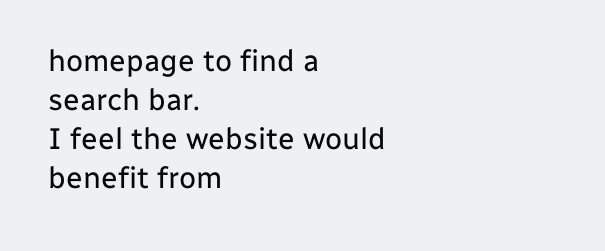homepage to find a search bar.
I feel the website would benefit from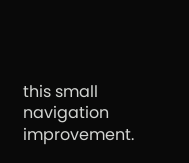this small navigation improvement.